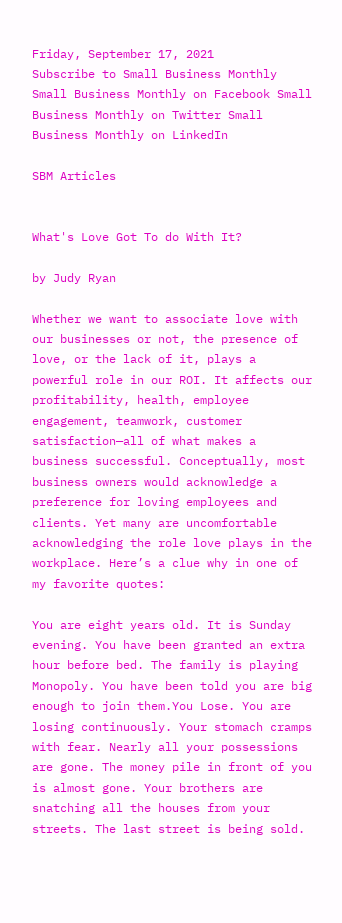Friday, September 17, 2021
Subscribe to Small Business Monthly
Small Business Monthly on Facebook Small Business Monthly on Twitter Small Business Monthly on LinkedIn

SBM Articles


What's Love Got To do With It?

by Judy Ryan

Whether we want to associate love with our businesses or not, the presence of love, or the lack of it, plays a powerful role in our ROI. It affects our profitability, health, employee engagement, teamwork, customer satisfaction—all of what makes a business successful. Conceptually, most business owners would acknowledge a preference for loving employees and clients. Yet many are uncomfortable acknowledging the role love plays in the workplace. Here’s a clue why in one of my favorite quotes:

You are eight years old. It is Sunday evening. You have been granted an extra hour before bed. The family is playing Monopoly. You have been told you are big enough to join them.You Lose. You are losing continuously. Your stomach cramps with fear. Nearly all your possessions are gone. The money pile in front of you is almost gone. Your brothers are snatching all the houses from your streets. The last street is being sold.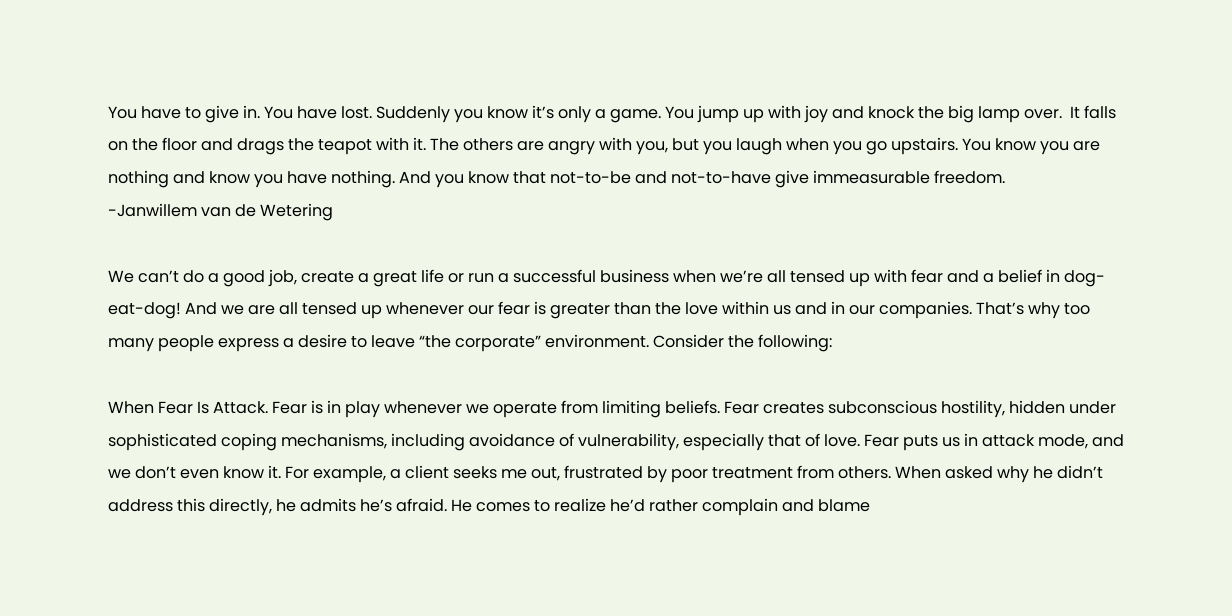You have to give in. You have lost. Suddenly you know it’s only a game. You jump up with joy and knock the big lamp over.  It falls on the floor and drags the teapot with it. The others are angry with you, but you laugh when you go upstairs. You know you are nothing and know you have nothing. And you know that not-to-be and not-to-have give immeasurable freedom.
-Janwillem van de Wetering

We can’t do a good job, create a great life or run a successful business when we’re all tensed up with fear and a belief in dog-eat-dog! And we are all tensed up whenever our fear is greater than the love within us and in our companies. That’s why too many people express a desire to leave “the corporate” environment. Consider the following:

When Fear Is Attack. Fear is in play whenever we operate from limiting beliefs. Fear creates subconscious hostility, hidden under sophisticated coping mechanisms, including avoidance of vulnerability, especially that of love. Fear puts us in attack mode, and we don’t even know it. For example, a client seeks me out, frustrated by poor treatment from others. When asked why he didn’t address this directly, he admits he’s afraid. He comes to realize he’d rather complain and blame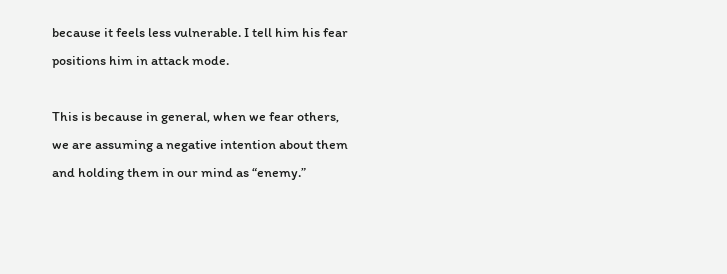because it feels less vulnerable. I tell him his fear positions him in attack mode.

This is because in general, when we fear others, we are assuming a negative intention about them and holding them in our mind as “enemy.”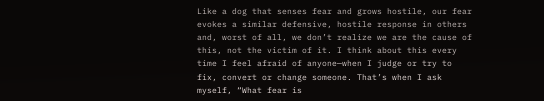Like a dog that senses fear and grows hostile, our fear evokes a similar defensive, hostile response in others and, worst of all, we don’t realize we are the cause of this, not the victim of it. I think about this every time I feel afraid of anyone—when I judge or try to fix, convert or change someone. That’s when I ask myself, “What fear is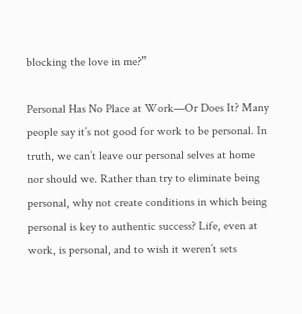blocking the love in me?”

Personal Has No Place at Work—Or Does It? Many people say it’s not good for work to be personal. In truth, we can’t leave our personal selves at home nor should we. Rather than try to eliminate being personal, why not create conditions in which being personal is key to authentic success? Life, even at work, is personal, and to wish it weren’t sets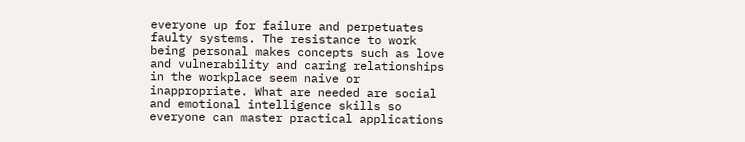everyone up for failure and perpetuates faulty systems. The resistance to work being personal makes concepts such as love and vulnerability and caring relationships in the workplace seem naive or inappropriate. What are needed are social and emotional intelligence skills so everyone can master practical applications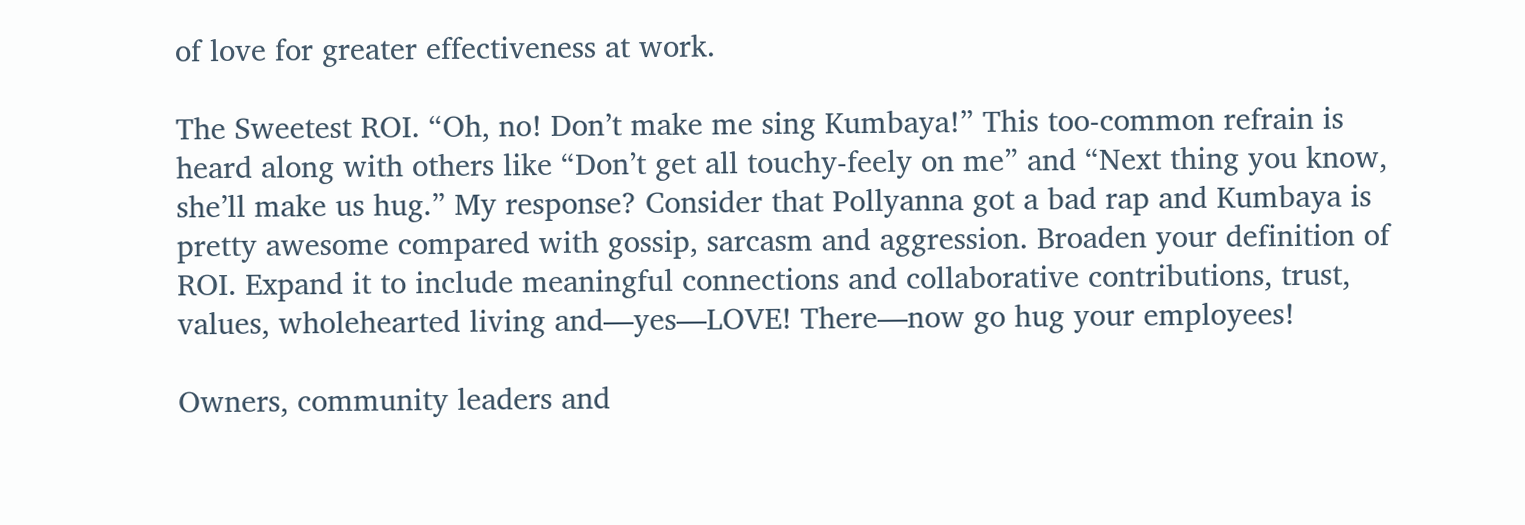of love for greater effectiveness at work.

The Sweetest ROI. “Oh, no! Don’t make me sing Kumbaya!” This too-common refrain is heard along with others like “Don’t get all touchy-feely on me” and “Next thing you know, she’ll make us hug.” My response? Consider that Pollyanna got a bad rap and Kumbaya is pretty awesome compared with gossip, sarcasm and aggression. Broaden your definition of ROI. Expand it to include meaningful connections and collaborative contributions, trust, values, wholehearted living and—yes—LOVE! There—now go hug your employees!

Owners, community leaders and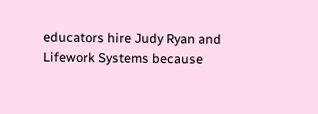educators hire Judy Ryan and Lifework Systems because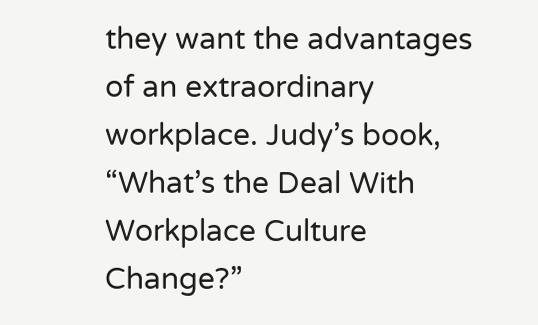they want the advantages of an extraordinary workplace. Judy’s book, “What’s the Deal With Workplace Culture Change?”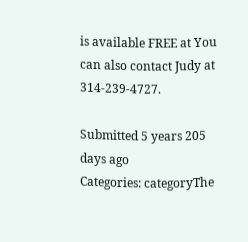is available FREE at You can also contact Judy at 314-239-4727.

Submitted 5 years 205 days ago
Categories: categoryThe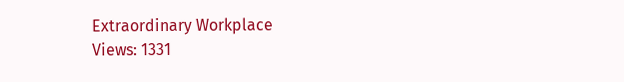Extraordinary Workplace
Views: 1331